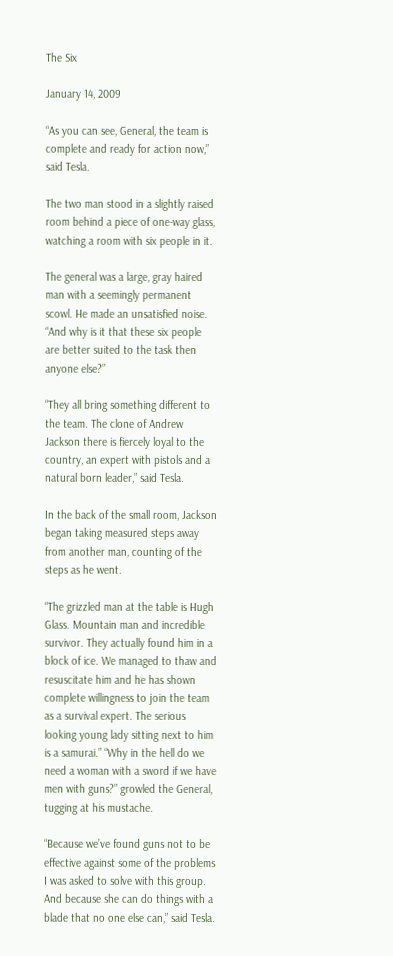The Six

January 14, 2009

“As you can see, General, the team is complete and ready for action now,” said Tesla.

The two man stood in a slightly raised room behind a piece of one-way glass, watching a room with six people in it.

The general was a large, gray haired man with a seemingly permanent scowl. He made an unsatisfied noise. “And why is it that these six people are better suited to the task then anyone else?”

“They all bring something different to the team. The clone of Andrew Jackson there is fiercely loyal to the country, an expert with pistols and a natural born leader,” said Tesla.

In the back of the small room, Jackson began taking measured steps away from another man, counting of the steps as he went.

“The grizzled man at the table is Hugh Glass. Mountain man and incredible survivor. They actually found him in a block of ice. We managed to thaw and resuscitate him and he has shown complete willingness to join the team as a survival expert. The serious looking young lady sitting next to him is a samurai.” “Why in the hell do we need a woman with a sword if we have men with guns?” growled the General, tugging at his mustache.

“Because we’ve found guns not to be effective against some of the problems I was asked to solve with this group. And because she can do things with a blade that no one else can,” said Tesla.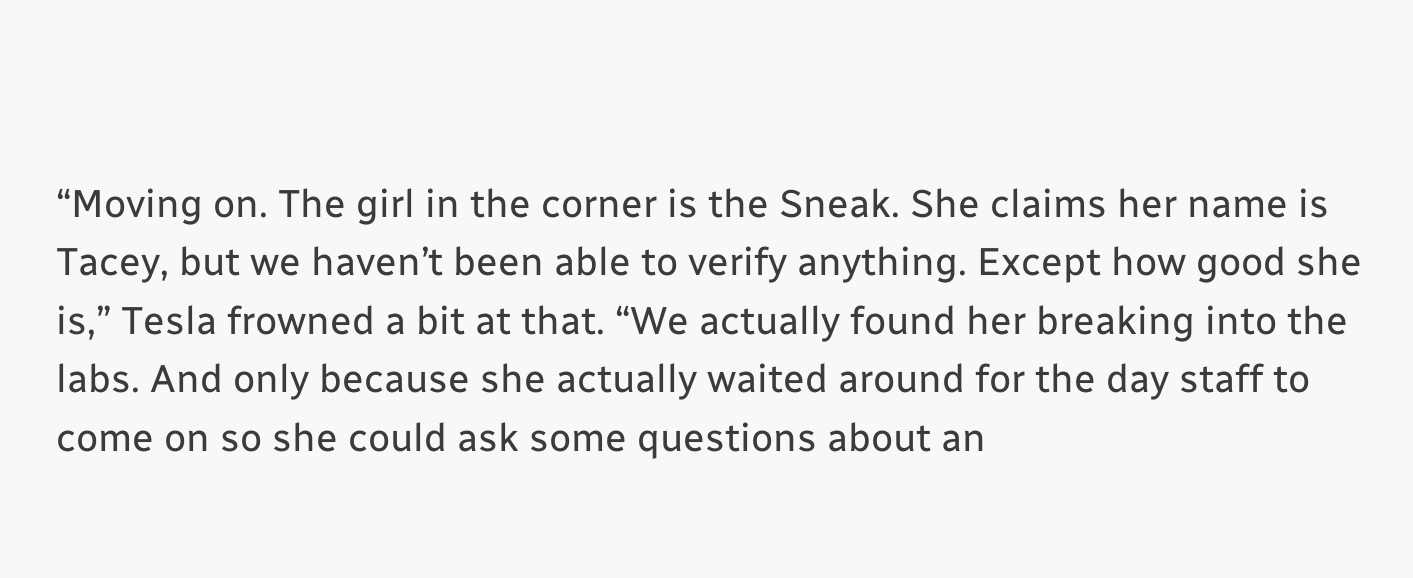“Moving on. The girl in the corner is the Sneak. She claims her name is Tacey, but we haven’t been able to verify anything. Except how good she is,” Tesla frowned a bit at that. “We actually found her breaking into the labs. And only because she actually waited around for the day staff to come on so she could ask some questions about an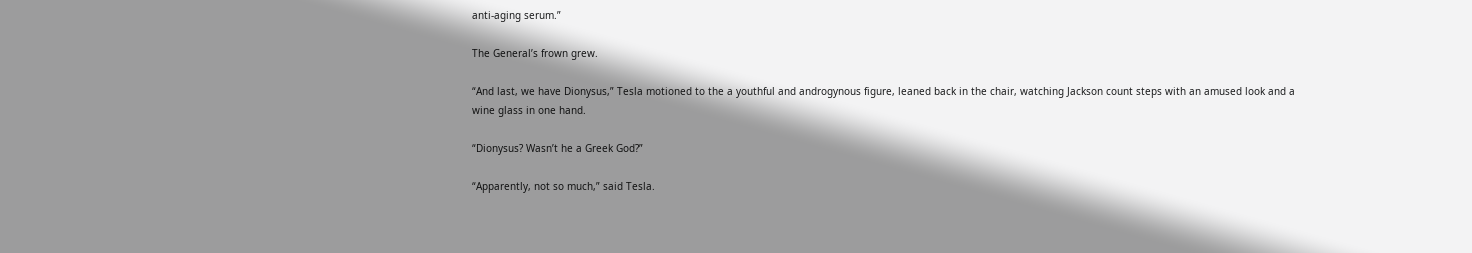anti-aging serum.”

The General’s frown grew.

“And last, we have Dionysus,” Tesla motioned to the a youthful and androgynous figure, leaned back in the chair, watching Jackson count steps with an amused look and a wine glass in one hand.

“Dionysus? Wasn’t he a Greek God?”

“Apparently, not so much,” said Tesla.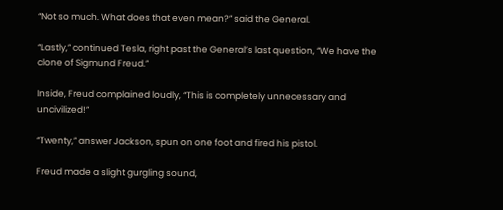“Not so much. What does that even mean?” said the General.

“Lastly,” continued Tesla, right past the General’s last question, “We have the clone of Sigmund Freud.”

Inside, Freud complained loudly, “This is completely unnecessary and uncivilized!”

“Twenty,” answer Jackson, spun on one foot and fired his pistol.

Freud made a slight gurgling sound,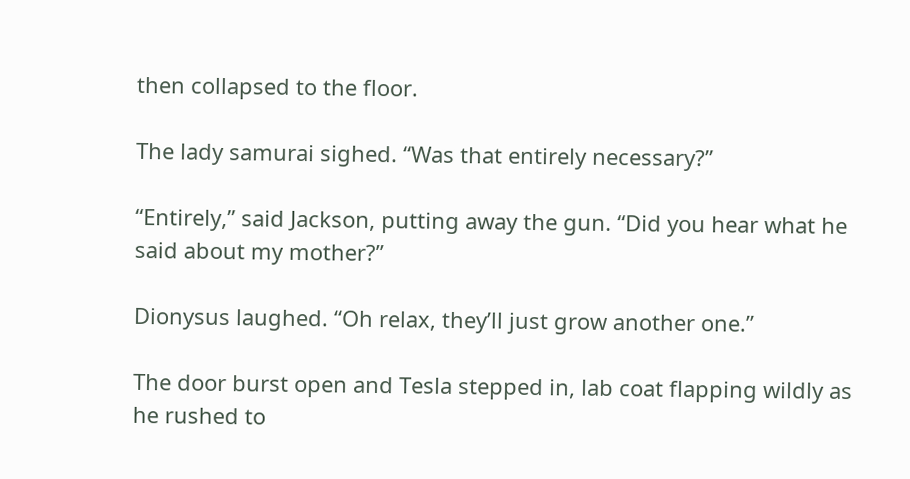then collapsed to the floor.

The lady samurai sighed. “Was that entirely necessary?”

“Entirely,” said Jackson, putting away the gun. “Did you hear what he said about my mother?”

Dionysus laughed. “Oh relax, they’ll just grow another one.”

The door burst open and Tesla stepped in, lab coat flapping wildly as he rushed to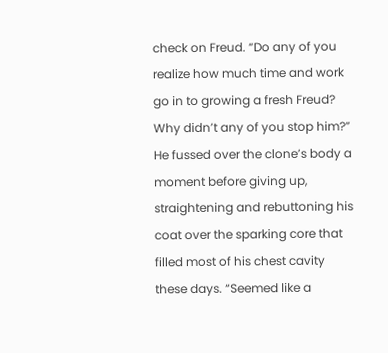check on Freud. “Do any of you realize how much time and work go in to growing a fresh Freud? Why didn’t any of you stop him?” He fussed over the clone’s body a moment before giving up, straightening and rebuttoning his coat over the sparking core that filled most of his chest cavity these days. “Seemed like a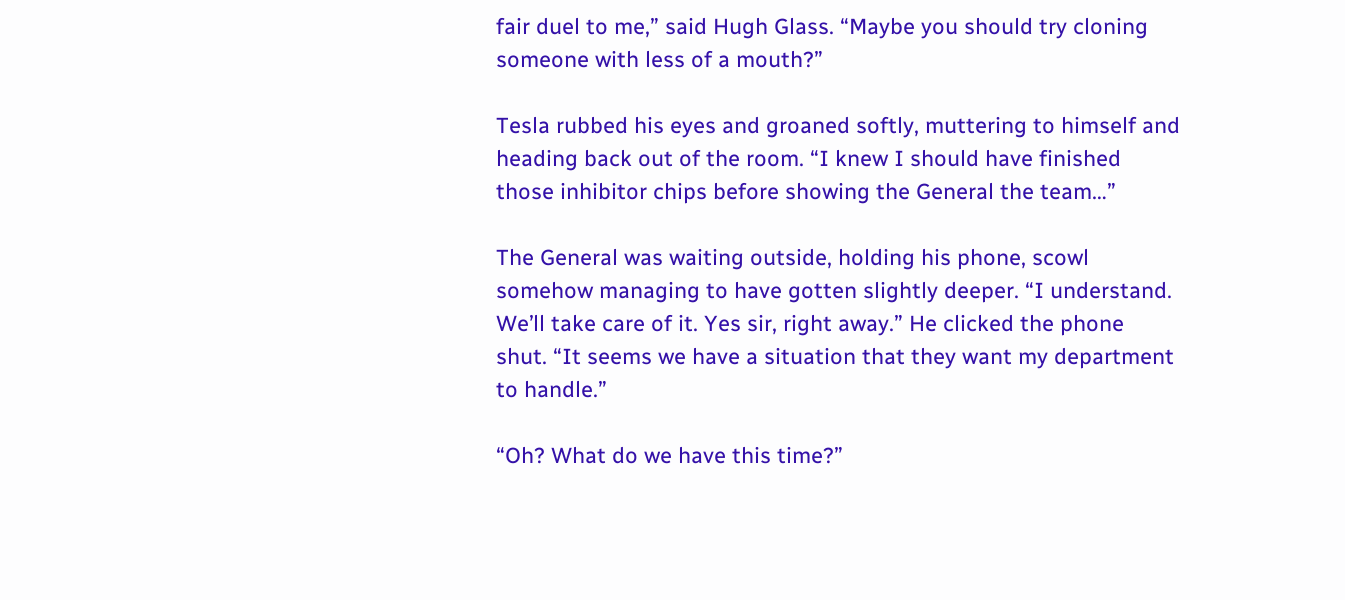fair duel to me,” said Hugh Glass. “Maybe you should try cloning someone with less of a mouth?”

Tesla rubbed his eyes and groaned softly, muttering to himself and heading back out of the room. “I knew I should have finished those inhibitor chips before showing the General the team…”

The General was waiting outside, holding his phone, scowl somehow managing to have gotten slightly deeper. “I understand. We’ll take care of it. Yes sir, right away.” He clicked the phone shut. “It seems we have a situation that they want my department to handle.”

“Oh? What do we have this time?”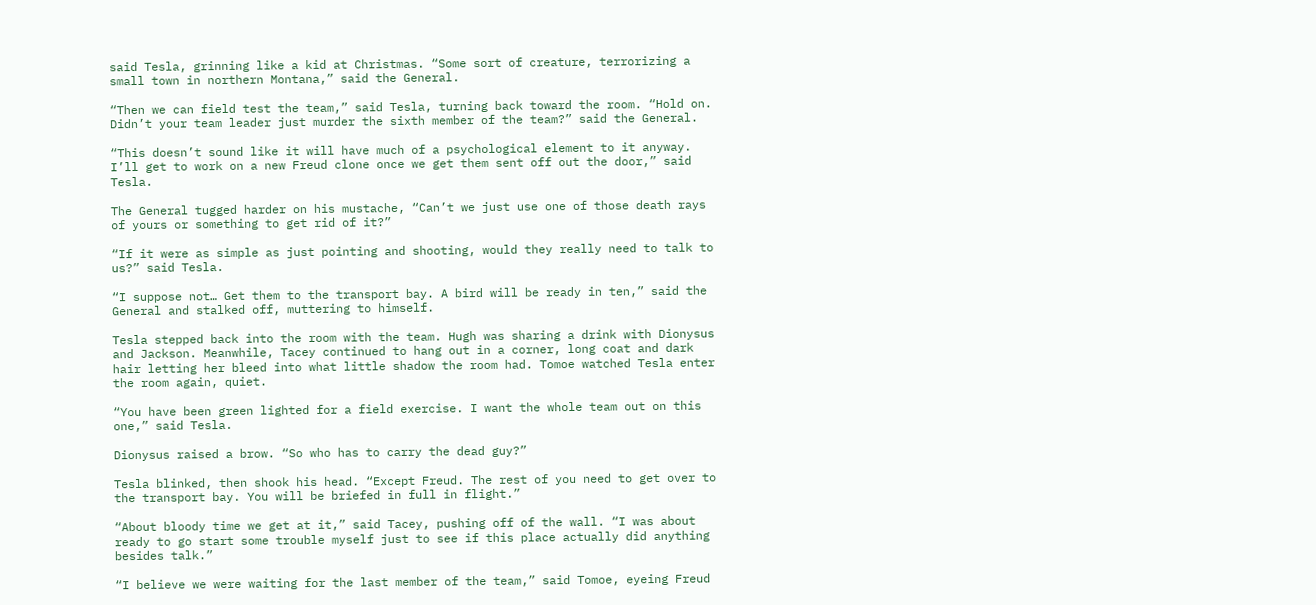said Tesla, grinning like a kid at Christmas. “Some sort of creature, terrorizing a small town in northern Montana,” said the General.

“Then we can field test the team,” said Tesla, turning back toward the room. “Hold on. Didn’t your team leader just murder the sixth member of the team?” said the General.

“This doesn’t sound like it will have much of a psychological element to it anyway. I’ll get to work on a new Freud clone once we get them sent off out the door,” said Tesla.

The General tugged harder on his mustache, “Can’t we just use one of those death rays of yours or something to get rid of it?”

“If it were as simple as just pointing and shooting, would they really need to talk to us?” said Tesla.

“I suppose not… Get them to the transport bay. A bird will be ready in ten,” said the General and stalked off, muttering to himself.

Tesla stepped back into the room with the team. Hugh was sharing a drink with Dionysus and Jackson. Meanwhile, Tacey continued to hang out in a corner, long coat and dark hair letting her bleed into what little shadow the room had. Tomoe watched Tesla enter the room again, quiet.

“You have been green lighted for a field exercise. I want the whole team out on this one,” said Tesla.

Dionysus raised a brow. “So who has to carry the dead guy?”

Tesla blinked, then shook his head. “Except Freud. The rest of you need to get over to the transport bay. You will be briefed in full in flight.”

“About bloody time we get at it,” said Tacey, pushing off of the wall. “I was about ready to go start some trouble myself just to see if this place actually did anything besides talk.”

“I believe we were waiting for the last member of the team,” said Tomoe, eyeing Freud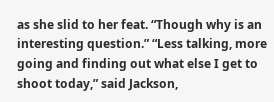as she slid to her feat. “Though why is an interesting question.” “Less talking, more going and finding out what else I get to shoot today,” said Jackson,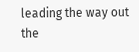leading the way out the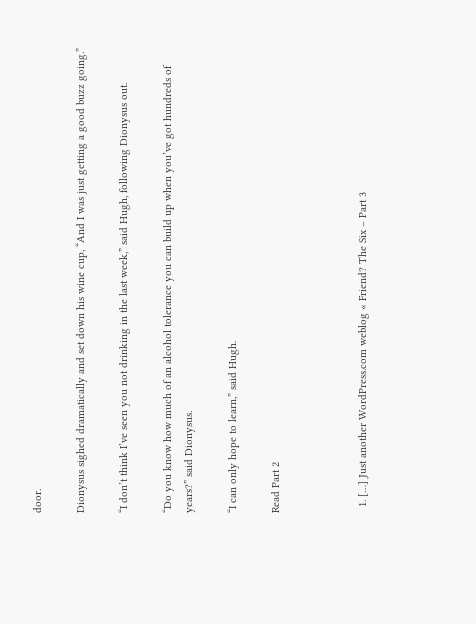door.

Dionysus sighed dramatically and set down his wine cup, “And I was just getting a good buzz going.”

“I don’t think I’ve seen you not drinking in the last week,” said Hugh, following Dionysus out.

“Do you know how much of an alcohol tolerance you can build up when you’ve got hundreds of years?” said Dionysus.

“I can only hope to learn,” said Hugh.

Read Part 2



  1. […] Just another WordPress.com weblog « Friend? The Six – Part 3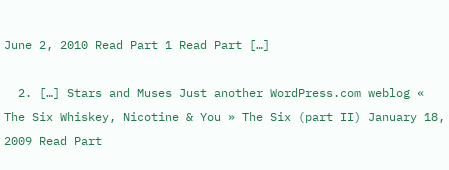June 2, 2010 Read Part 1 Read Part […]

  2. […] Stars and Muses Just another WordPress.com weblog « The Six Whiskey, Nicotine & You » The Six (part II) January 18, 2009 Read Part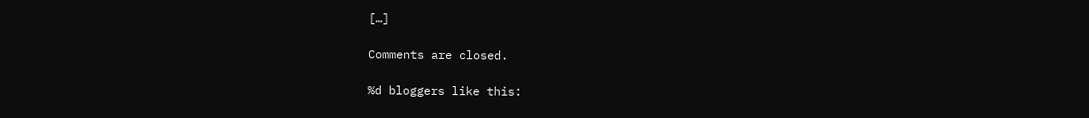[…]

Comments are closed.

%d bloggers like this: